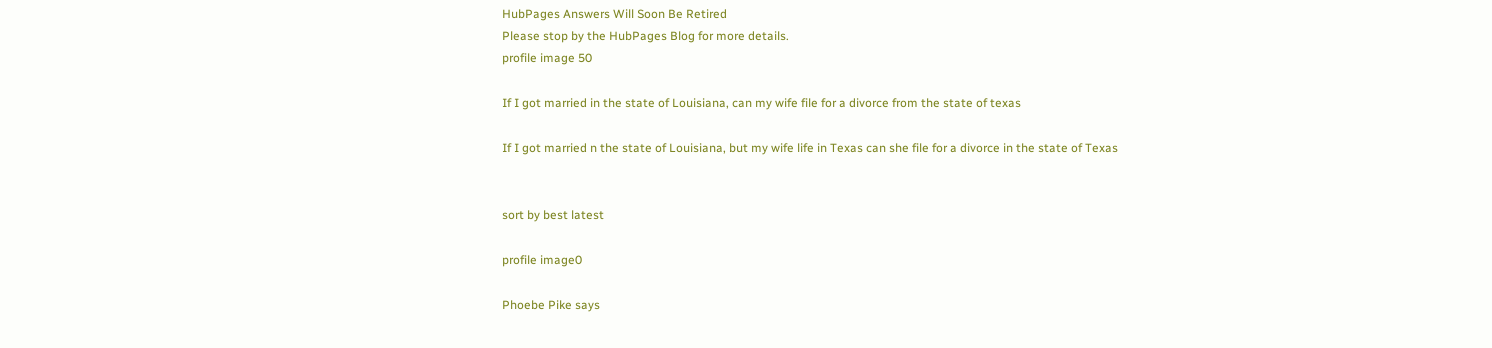HubPages Answers Will Soon Be Retired
Please stop by the HubPages Blog for more details.
profile image 50

If I got married in the state of Louisiana, can my wife file for a divorce from the state of texas

If I got married n the state of Louisiana, but my wife life in Texas can she file for a divorce in the state of Texas


sort by best latest

profile image0

Phoebe Pike says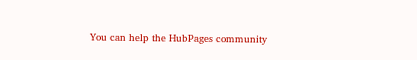You can help the HubPages community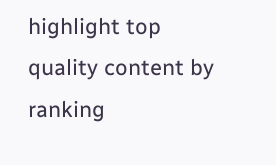highlight top quality content by ranking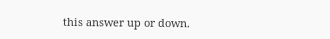this answer up or down.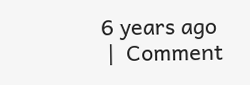6 years ago
 |  Comment